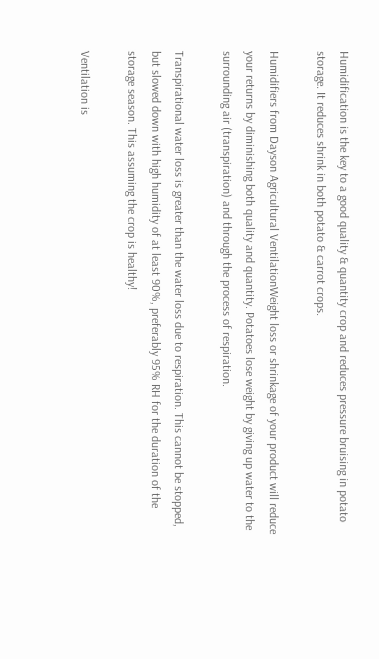Humidification is the key to a good quality & quantity crop and reduces pressure bruising in potato storage. It reduces shrink in both potato & carrot crops.

Humidifiers from Dayson Agricultural VentilationWeight loss or shrinkage of your product will reduce your returns by diminishing both quality and quantity. Potatoes lose weight by giving up water to the surrounding air (transpiration) and through the process of respiration.

Transpirational water loss is greater than the water loss due to respiration. This cannot be stopped, but slowed down with high humidity of at least 90%, preferably 95% RH for the duration of the storage season. This assuming the crop is healthy!

Ventilation is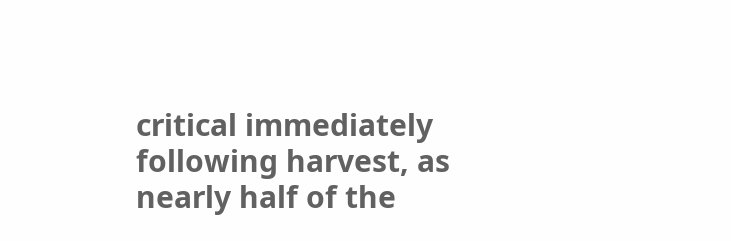critical immediately following harvest, as nearly half of the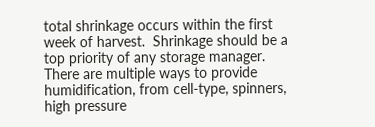total shrinkage occurs within the first week of harvest.  Shrinkage should be a top priority of any storage manager.  There are multiple ways to provide humidification, from cell-type, spinners, high pressure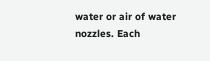water or air of water nozzles. Each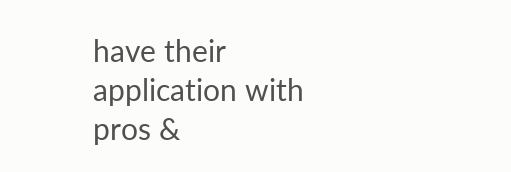have their application with pros &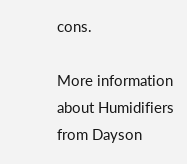cons.

More information about Humidifiers from Dayson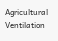Agricultural Ventilation